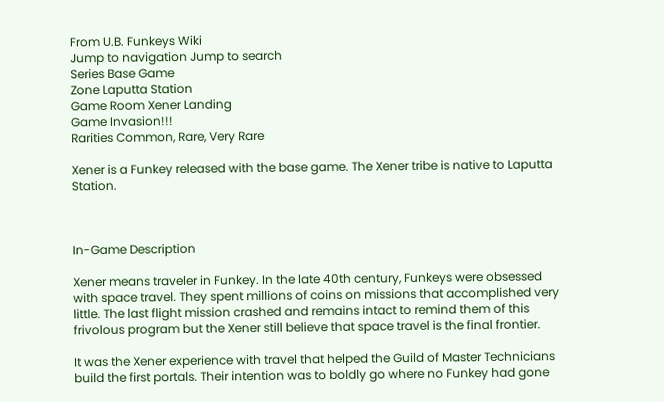From U.B. Funkeys Wiki
Jump to navigation Jump to search
Series Base Game
Zone Laputta Station
Game Room Xener Landing
Game Invasion!!!
Rarities Common, Rare, Very Rare

Xener is a Funkey released with the base game. The Xener tribe is native to Laputta Station.



In-Game Description

Xener means traveler in Funkey. In the late 40th century, Funkeys were obsessed with space travel. They spent millions of coins on missions that accomplished very little. The last flight mission crashed and remains intact to remind them of this frivolous program but the Xener still believe that space travel is the final frontier.

It was the Xener experience with travel that helped the Guild of Master Technicians build the first portals. Their intention was to boldly go where no Funkey had gone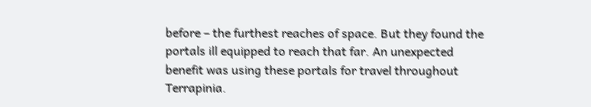before – the furthest reaches of space. But they found the portals ill equipped to reach that far. An unexpected benefit was using these portals for travel throughout Terrapinia.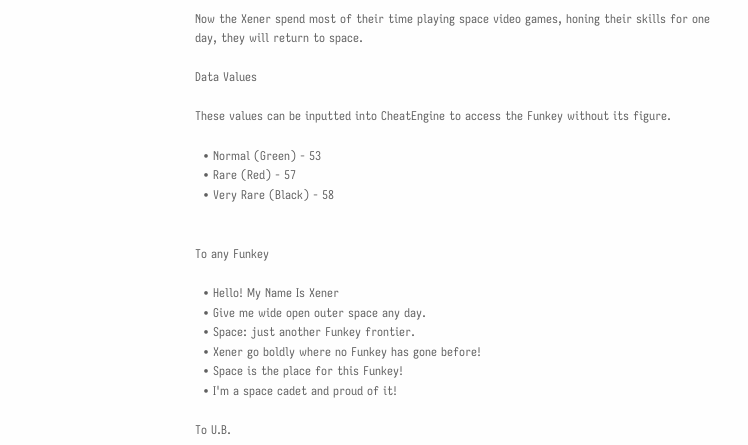Now the Xener spend most of their time playing space video games, honing their skills for one day, they will return to space.

Data Values

These values can be inputted into CheatEngine to access the Funkey without its figure.

  • Normal (Green) - 53
  • Rare (Red) - 57
  • Very Rare (Black) - 58


To any Funkey

  • Hello! My Name Is Xener
  • Give me wide open outer space any day.
  • Space: just another Funkey frontier.
  • Xener go boldly where no Funkey has gone before!
  • Space is the place for this Funkey!
  • I'm a space cadet and proud of it!

To U.B.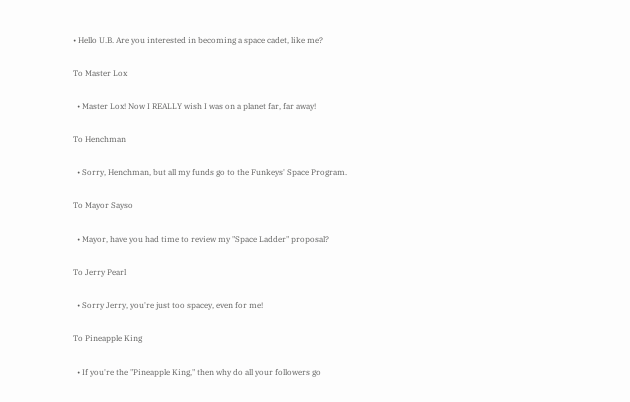• Hello U.B. Are you interested in becoming a space cadet, like me?

To Master Lox

  • Master Lox! Now I REALLY wish I was on a planet far, far away!

To Henchman

  • Sorry, Henchman, but all my funds go to the Funkeys' Space Program.

To Mayor Sayso

  • Mayor, have you had time to review my "Space Ladder" proposal?

To Jerry Pearl

  • Sorry Jerry, you're just too spacey, even for me!

To Pineapple King

  • If you're the "Pineapple King," then why do all your followers go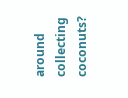around collecting coconuts?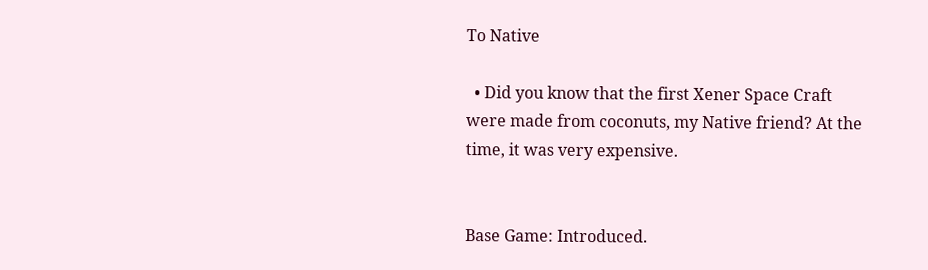To Native

  • Did you know that the first Xener Space Craft were made from coconuts, my Native friend? At the time, it was very expensive.


Base Game: Introduced.